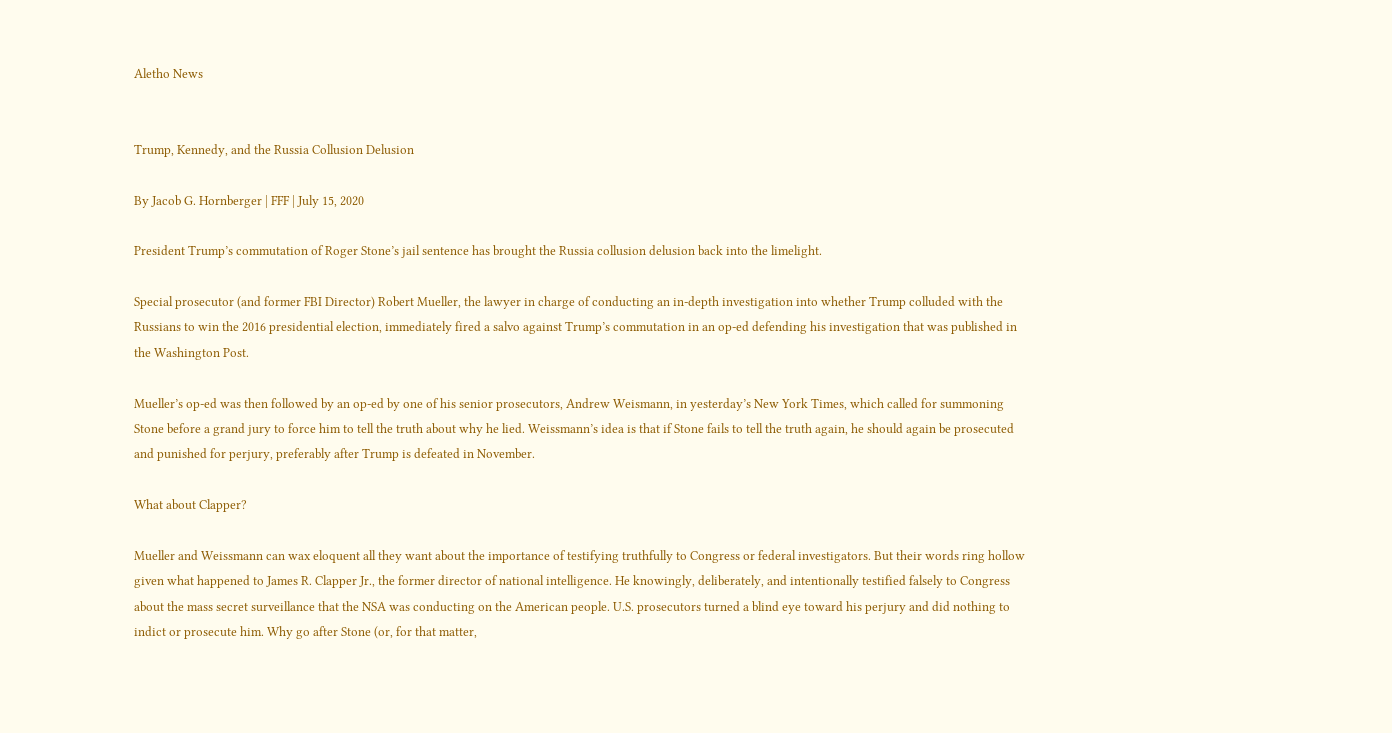Aletho News


Trump, Kennedy, and the Russia Collusion Delusion

By Jacob G. Hornberger | FFF | July 15, 2020

President Trump’s commutation of Roger Stone’s jail sentence has brought the Russia collusion delusion back into the limelight.

Special prosecutor (and former FBI Director) Robert Mueller, the lawyer in charge of conducting an in-depth investigation into whether Trump colluded with the Russians to win the 2016 presidential election, immediately fired a salvo against Trump’s commutation in an op-ed defending his investigation that was published in the Washington Post.

Mueller’s op-ed was then followed by an op-ed by one of his senior prosecutors, Andrew Weismann, in yesterday’s New York Times, which called for summoning Stone before a grand jury to force him to tell the truth about why he lied. Weissmann’s idea is that if Stone fails to tell the truth again, he should again be prosecuted and punished for perjury, preferably after Trump is defeated in November.

What about Clapper?

Mueller and Weissmann can wax eloquent all they want about the importance of testifying truthfully to Congress or federal investigators. But their words ring hollow given what happened to James R. Clapper Jr., the former director of national intelligence. He knowingly, deliberately, and intentionally testified falsely to Congress about the mass secret surveillance that the NSA was conducting on the American people. U.S. prosecutors turned a blind eye toward his perjury and did nothing to indict or prosecute him. Why go after Stone (or, for that matter,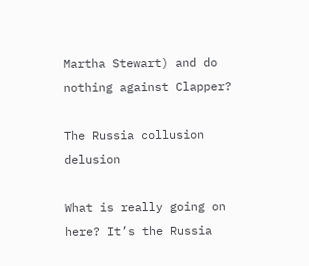Martha Stewart) and do nothing against Clapper?

The Russia collusion delusion

What is really going on here? It’s the Russia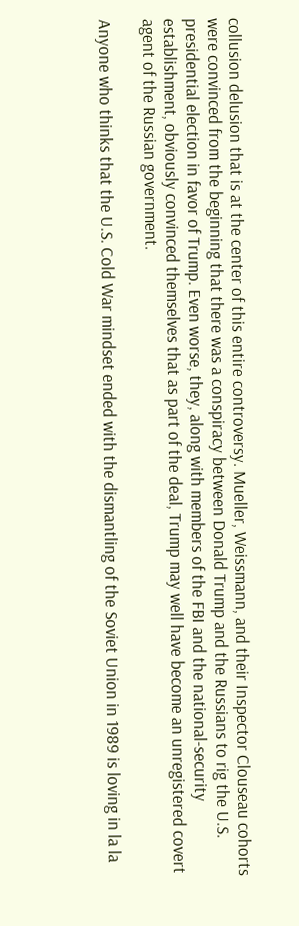collusion delusion that is at the center of this entire controversy. Mueller, Weissmann, and their Inspector Clouseau cohorts were convinced from the beginning that there was a conspiracy between Donald Trump and the Russians to rig the U.S. presidential election in favor of Trump. Even worse, they, along with members of the FBI and the national-security establishment, obviously convinced themselves that as part of the deal, Trump may well have become an unregistered covert agent of the Russian government.

Anyone who thinks that the U.S. Cold War mindset ended with the dismantling of the Soviet Union in 1989 is loving in la la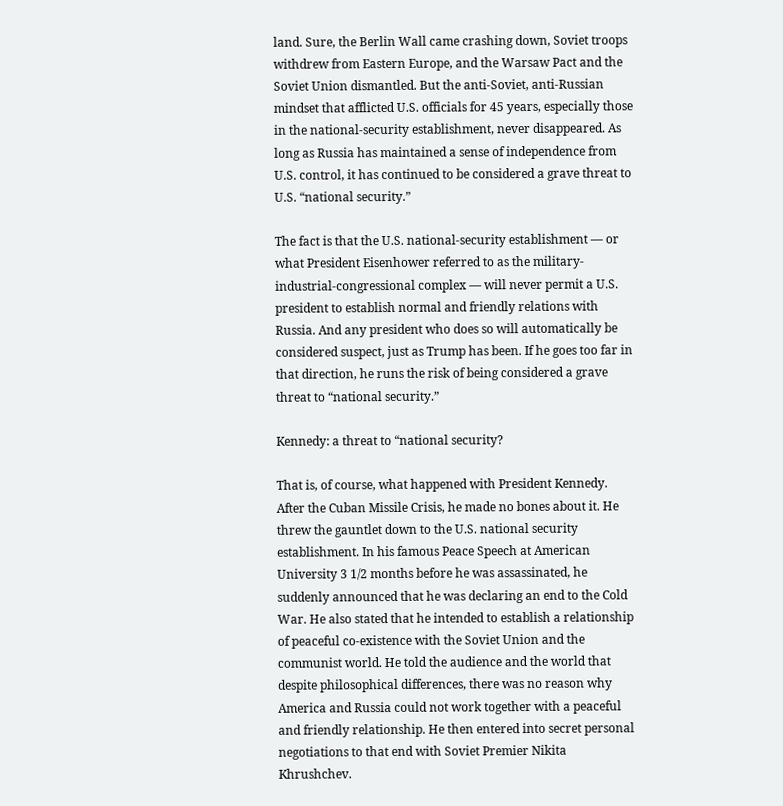land. Sure, the Berlin Wall came crashing down, Soviet troops withdrew from Eastern Europe, and the Warsaw Pact and the Soviet Union dismantled. But the anti-Soviet, anti-Russian mindset that afflicted U.S. officials for 45 years, especially those in the national-security establishment, never disappeared. As long as Russia has maintained a sense of independence from U.S. control, it has continued to be considered a grave threat to U.S. “national security.”

The fact is that the U.S. national-security establishment — or what President Eisenhower referred to as the military-industrial-congressional complex — will never permit a U.S. president to establish normal and friendly relations with Russia. And any president who does so will automatically be considered suspect, just as Trump has been. If he goes too far in that direction, he runs the risk of being considered a grave threat to “national security.”

Kennedy: a threat to “national security?

That is, of course, what happened with President Kennedy. After the Cuban Missile Crisis, he made no bones about it. He threw the gauntlet down to the U.S. national security establishment. In his famous Peace Speech at American University 3 1/2 months before he was assassinated, he suddenly announced that he was declaring an end to the Cold War. He also stated that he intended to establish a relationship of peaceful co-existence with the Soviet Union and the communist world. He told the audience and the world that despite philosophical differences, there was no reason why America and Russia could not work together with a peaceful and friendly relationship. He then entered into secret personal negotiations to that end with Soviet Premier Nikita Khrushchev.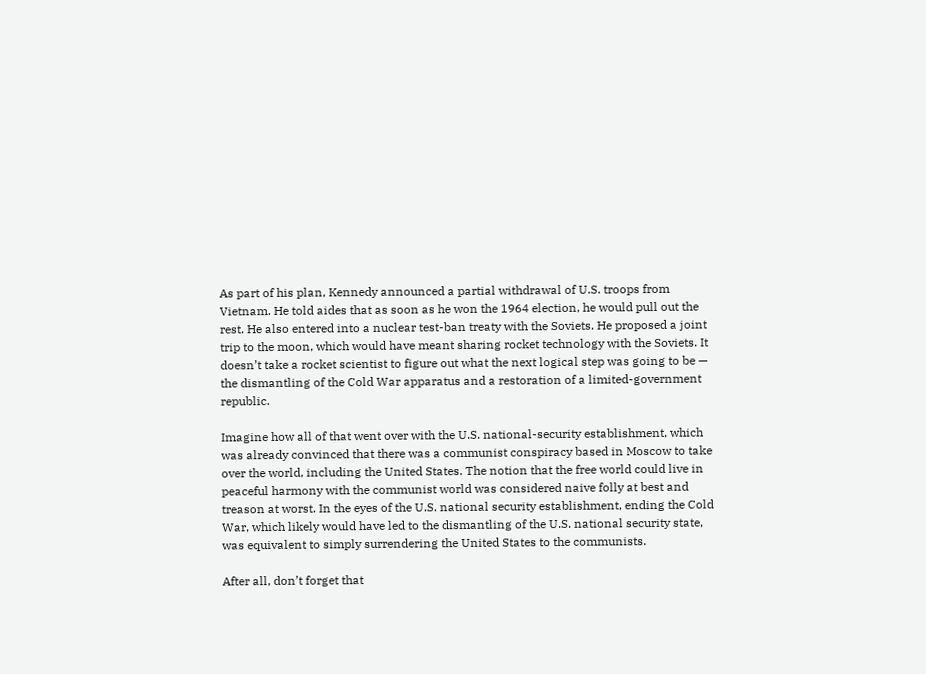As part of his plan, Kennedy announced a partial withdrawal of U.S. troops from Vietnam. He told aides that as soon as he won the 1964 election, he would pull out the rest. He also entered into a nuclear test-ban treaty with the Soviets. He proposed a joint trip to the moon, which would have meant sharing rocket technology with the Soviets. It doesn’t take a rocket scientist to figure out what the next logical step was going to be — the dismantling of the Cold War apparatus and a restoration of a limited-government republic.

Imagine how all of that went over with the U.S. national-security establishment, which was already convinced that there was a communist conspiracy based in Moscow to take over the world, including the United States. The notion that the free world could live in peaceful harmony with the communist world was considered naive folly at best and treason at worst. In the eyes of the U.S. national security establishment, ending the Cold War, which likely would have led to the dismantling of the U.S. national security state, was equivalent to simply surrendering the United States to the communists.

After all, don’t forget that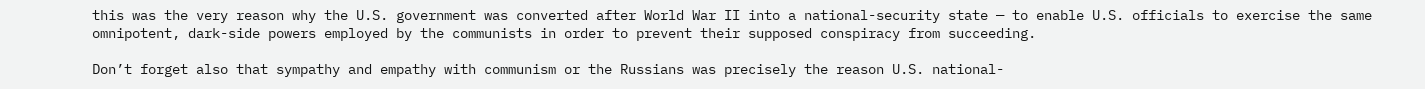this was the very reason why the U.S. government was converted after World War II into a national-security state — to enable U.S. officials to exercise the same omnipotent, dark-side powers employed by the communists in order to prevent their supposed conspiracy from succeeding.

Don’t forget also that sympathy and empathy with communism or the Russians was precisely the reason U.S. national-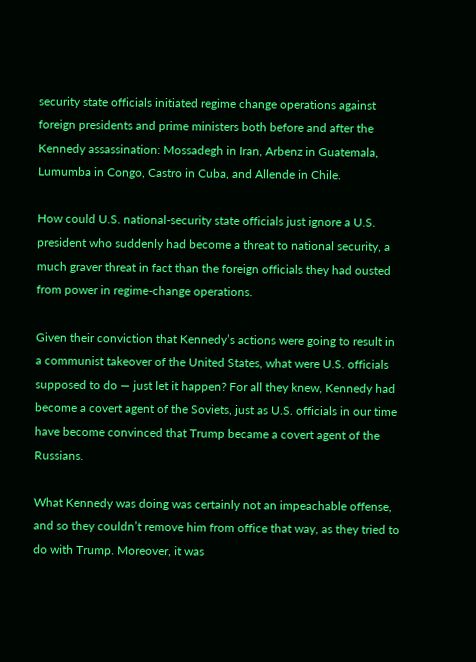security state officials initiated regime change operations against foreign presidents and prime ministers both before and after the Kennedy assassination: Mossadegh in Iran, Arbenz in Guatemala, Lumumba in Congo, Castro in Cuba, and Allende in Chile.

How could U.S. national-security state officials just ignore a U.S. president who suddenly had become a threat to national security, a much graver threat in fact than the foreign officials they had ousted from power in regime-change operations.

Given their conviction that Kennedy’s actions were going to result in a communist takeover of the United States, what were U.S. officials supposed to do — just let it happen? For all they knew, Kennedy had become a covert agent of the Soviets, just as U.S. officials in our time have become convinced that Trump became a covert agent of the Russians.

What Kennedy was doing was certainly not an impeachable offense, and so they couldn’t remove him from office that way, as they tried to do with Trump. Moreover, it was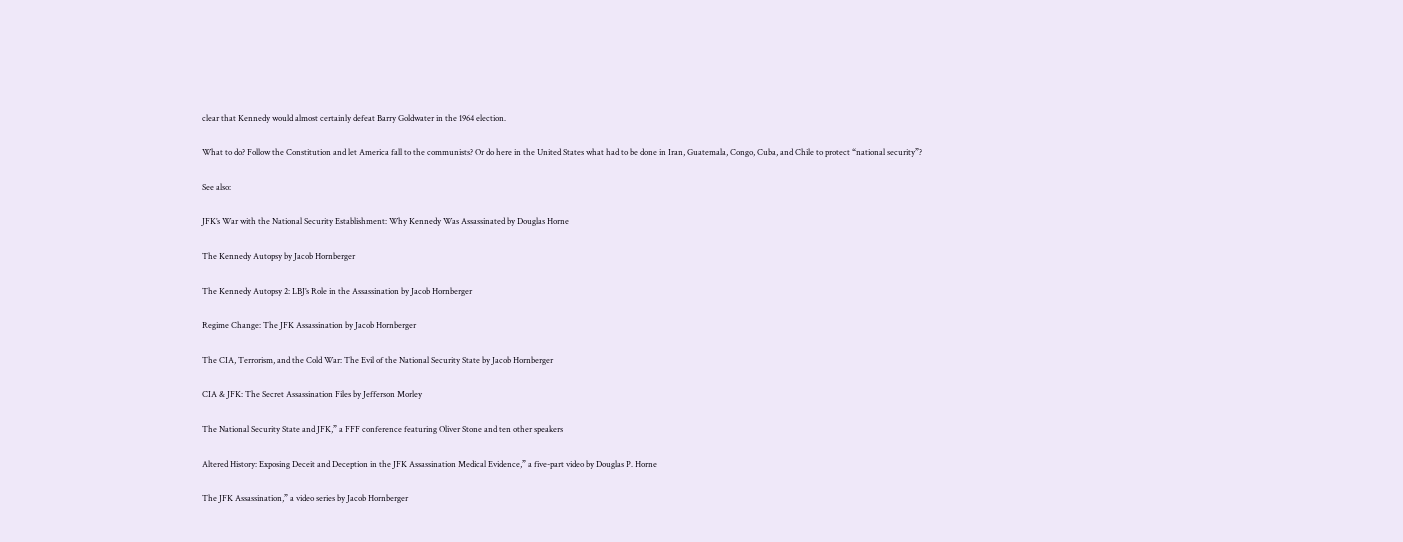clear that Kennedy would almost certainly defeat Barry Goldwater in the 1964 election.

What to do? Follow the Constitution and let America fall to the communists? Or do here in the United States what had to be done in Iran, Guatemala, Congo, Cuba, and Chile to protect “national security”?

See also:

JFK’s War with the National Security Establishment: Why Kennedy Was Assassinated by Douglas Horne

The Kennedy Autopsy by Jacob Hornberger

The Kennedy Autopsy 2: LBJ’s Role in the Assassination by Jacob Hornberger

Regime Change: The JFK Assassination by Jacob Hornberger

The CIA, Terrorism, and the Cold War: The Evil of the National Security State by Jacob Hornberger

CIA & JFK: The Secret Assassination Files by Jefferson Morley

The National Security State and JFK,” a FFF conference featuring Oliver Stone and ten other speakers

Altered History: Exposing Deceit and Deception in the JFK Assassination Medical Evidence,” a five-part video by Douglas P. Horne

The JFK Assassination,” a video series by Jacob Hornberger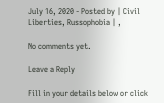July 16, 2020 - Posted by | Civil Liberties, Russophobia | ,

No comments yet.

Leave a Reply

Fill in your details below or click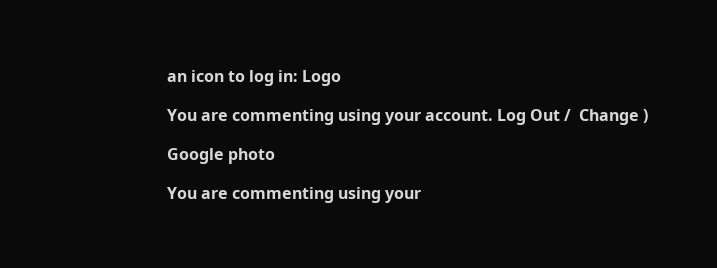an icon to log in: Logo

You are commenting using your account. Log Out /  Change )

Google photo

You are commenting using your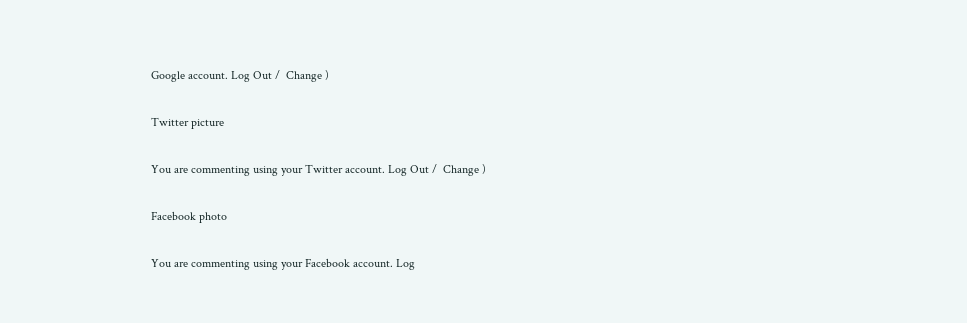Google account. Log Out /  Change )

Twitter picture

You are commenting using your Twitter account. Log Out /  Change )

Facebook photo

You are commenting using your Facebook account. Log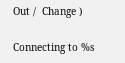Out /  Change )

Connecting to %s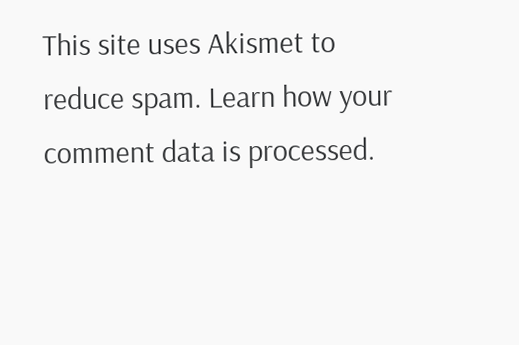This site uses Akismet to reduce spam. Learn how your comment data is processed.